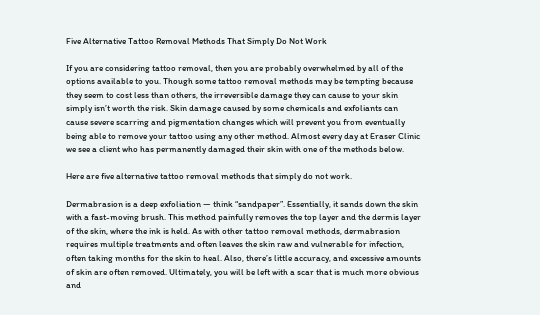Five Alternative Tattoo Removal Methods That Simply Do Not Work

If you are considering tattoo removal, then you are probably overwhelmed by all of the options available to you. Though some tattoo removal methods may be tempting because they seem to cost less than others, the irreversible damage they can cause to your skin simply isn’t worth the risk. Skin damage caused by some chemicals and exfoliants can cause severe scarring and pigmentation changes which will prevent you from eventually being able to remove your tattoo using any other method. Almost every day at Eraser Clinic we see a client who has permanently damaged their skin with one of the methods below.

Here are five alternative tattoo removal methods that simply do not work.

Dermabrasion is a deep exfoliation — think “sandpaper”. Essentially, it sands down the skin with a fast-moving brush. This method painfully removes the top layer and the dermis layer of the skin, where the ink is held. As with other tattoo removal methods, dermabrasion requires multiple treatments and often leaves the skin raw and vulnerable for infection, often taking months for the skin to heal. Also, there’s little accuracy, and excessive amounts of skin are often removed. Ultimately, you will be left with a scar that is much more obvious and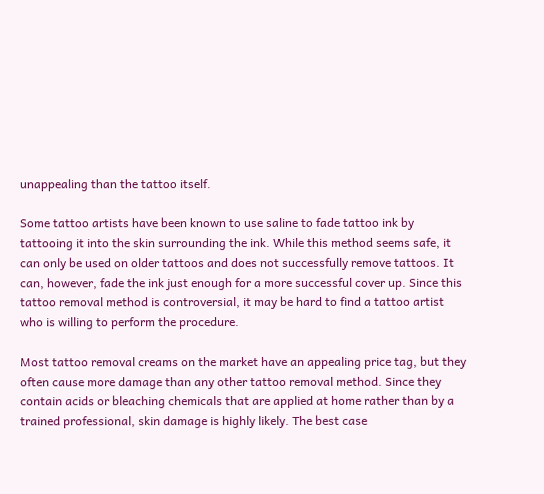unappealing than the tattoo itself.

Some tattoo artists have been known to use saline to fade tattoo ink by tattooing it into the skin surrounding the ink. While this method seems safe, it can only be used on older tattoos and does not successfully remove tattoos. It can, however, fade the ink just enough for a more successful cover up. Since this tattoo removal method is controversial, it may be hard to find a tattoo artist who is willing to perform the procedure.

Most tattoo removal creams on the market have an appealing price tag, but they often cause more damage than any other tattoo removal method. Since they contain acids or bleaching chemicals that are applied at home rather than by a trained professional, skin damage is highly likely. The best case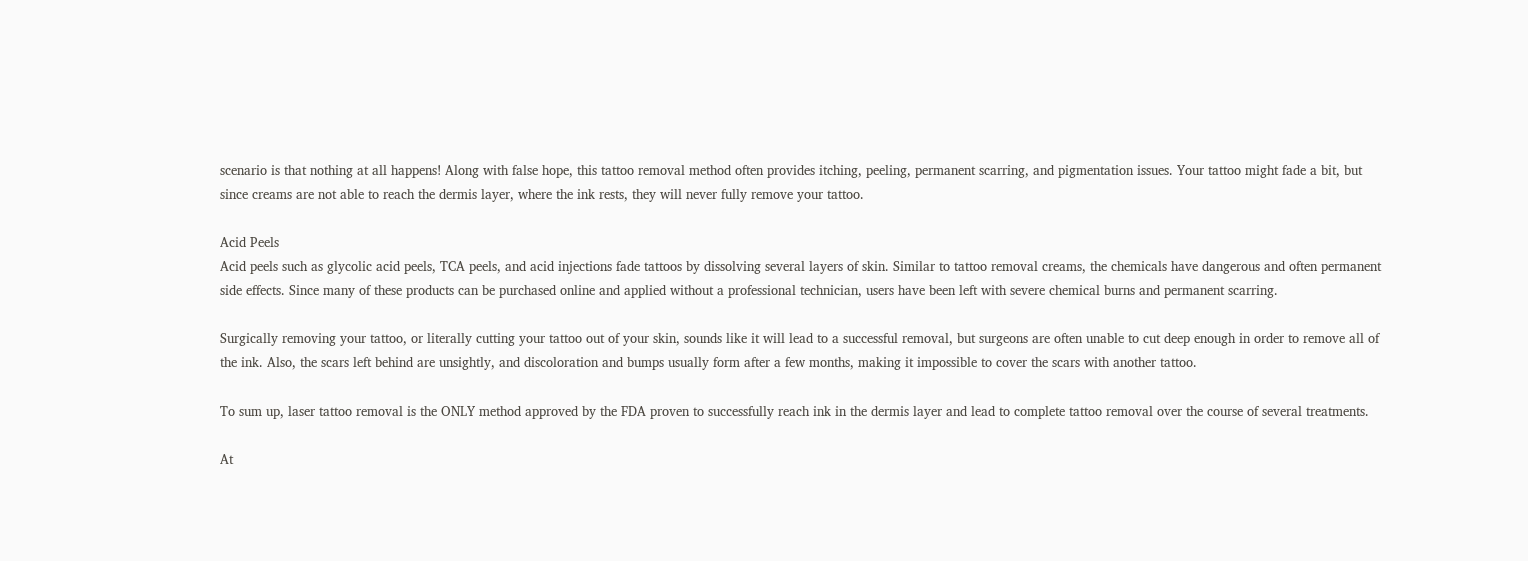scenario is that nothing at all happens! Along with false hope, this tattoo removal method often provides itching, peeling, permanent scarring, and pigmentation issues. Your tattoo might fade a bit, but since creams are not able to reach the dermis layer, where the ink rests, they will never fully remove your tattoo.

Acid Peels
Acid peels such as glycolic acid peels, TCA peels, and acid injections fade tattoos by dissolving several layers of skin. Similar to tattoo removal creams, the chemicals have dangerous and often permanent side effects. Since many of these products can be purchased online and applied without a professional technician, users have been left with severe chemical burns and permanent scarring.

Surgically removing your tattoo, or literally cutting your tattoo out of your skin, sounds like it will lead to a successful removal, but surgeons are often unable to cut deep enough in order to remove all of the ink. Also, the scars left behind are unsightly, and discoloration and bumps usually form after a few months, making it impossible to cover the scars with another tattoo.

To sum up, laser tattoo removal is the ONLY method approved by the FDA proven to successfully reach ink in the dermis layer and lead to complete tattoo removal over the course of several treatments.

At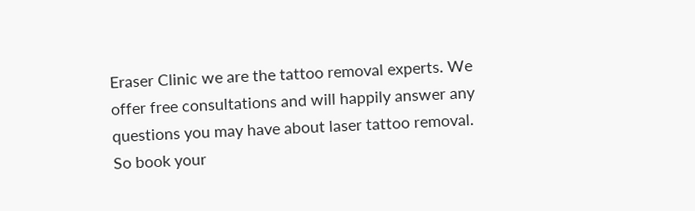Eraser Clinic we are the tattoo removal experts. We offer free consultations and will happily answer any questions you may have about laser tattoo removal. So book your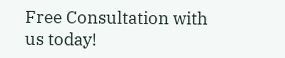Free Consultation with us today!